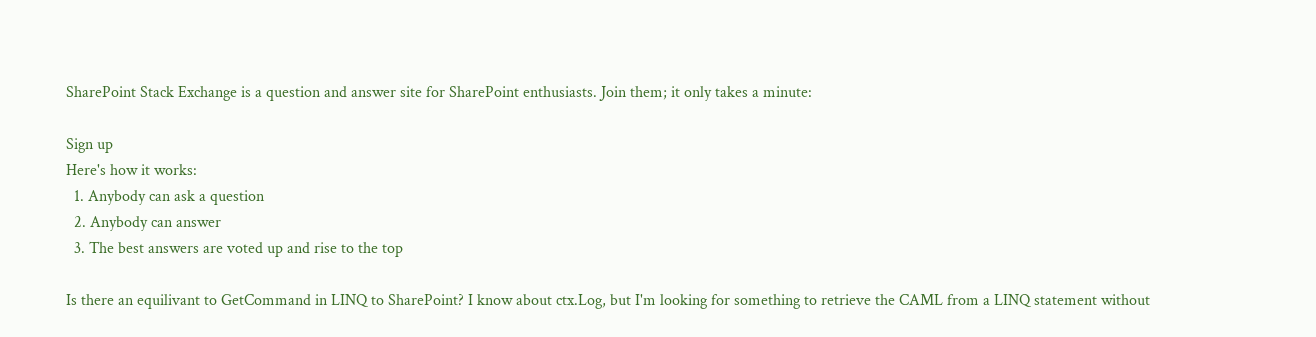SharePoint Stack Exchange is a question and answer site for SharePoint enthusiasts. Join them; it only takes a minute:

Sign up
Here's how it works:
  1. Anybody can ask a question
  2. Anybody can answer
  3. The best answers are voted up and rise to the top

Is there an equilivant to GetCommand in LINQ to SharePoint? I know about ctx.Log, but I'm looking for something to retrieve the CAML from a LINQ statement without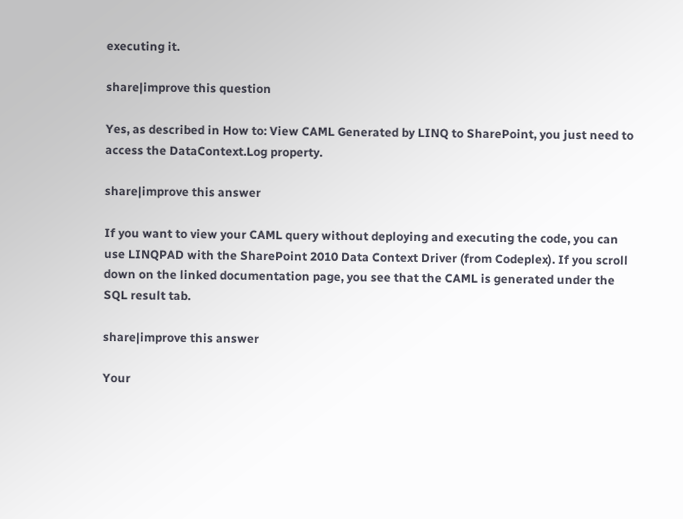executing it.

share|improve this question

Yes, as described in How to: View CAML Generated by LINQ to SharePoint, you just need to access the DataContext.Log property.

share|improve this answer

If you want to view your CAML query without deploying and executing the code, you can use LINQPAD with the SharePoint 2010 Data Context Driver (from Codeplex). If you scroll down on the linked documentation page, you see that the CAML is generated under the SQL result tab.

share|improve this answer

Your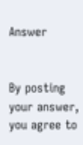Answer


By posting your answer, you agree to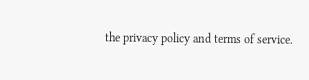the privacy policy and terms of service.